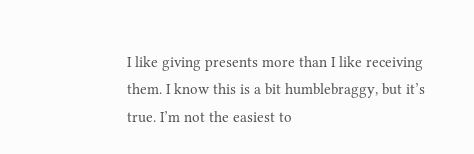I like giving presents more than I like receiving them. I know this is a bit humblebraggy, but it’s true. I’m not the easiest to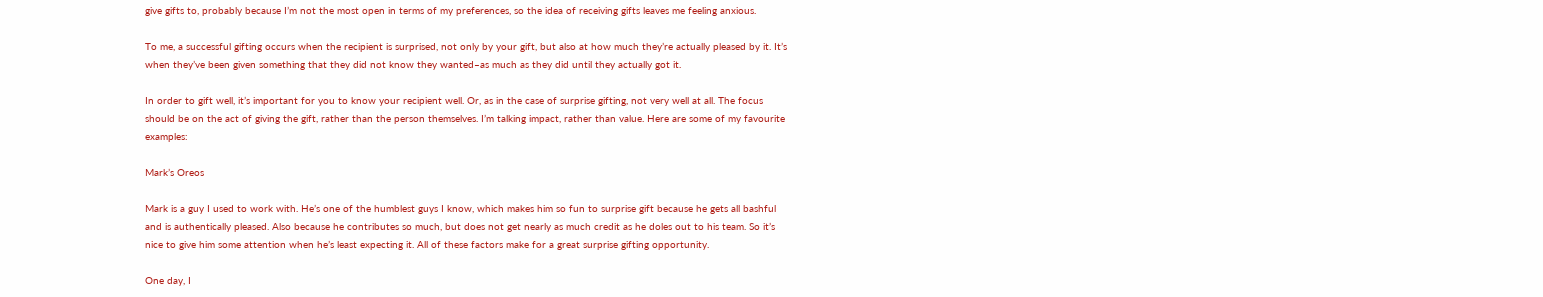give gifts to, probably because I’m not the most open in terms of my preferences, so the idea of receiving gifts leaves me feeling anxious.

To me, a successful gifting occurs when the recipient is surprised, not only by your gift, but also at how much they’re actually pleased by it. It’s when they’ve been given something that they did not know they wanted–as much as they did until they actually got it.

In order to gift well, it’s important for you to know your recipient well. Or, as in the case of surprise gifting, not very well at all. The focus should be on the act of giving the gift, rather than the person themselves. I’m talking impact, rather than value. Here are some of my favourite examples:

Mark’s Oreos

Mark is a guy I used to work with. He’s one of the humblest guys I know, which makes him so fun to surprise gift because he gets all bashful and is authentically pleased. Also because he contributes so much, but does not get nearly as much credit as he doles out to his team. So it’s nice to give him some attention when he’s least expecting it. All of these factors make for a great surprise gifting opportunity.

One day, I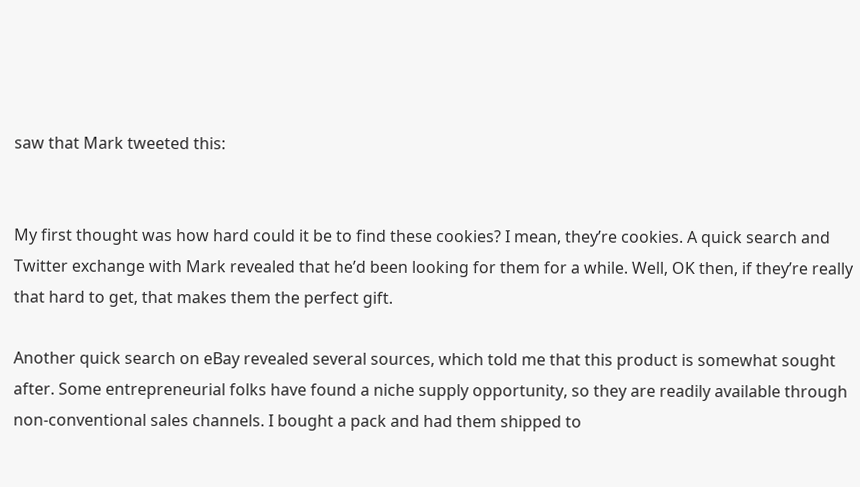saw that Mark tweeted this:


My first thought was how hard could it be to find these cookies? I mean, they’re cookies. A quick search and Twitter exchange with Mark revealed that he’d been looking for them for a while. Well, OK then, if they’re really that hard to get, that makes them the perfect gift.

Another quick search on eBay revealed several sources, which told me that this product is somewhat sought after. Some entrepreneurial folks have found a niche supply opportunity, so they are readily available through non-conventional sales channels. I bought a pack and had them shipped to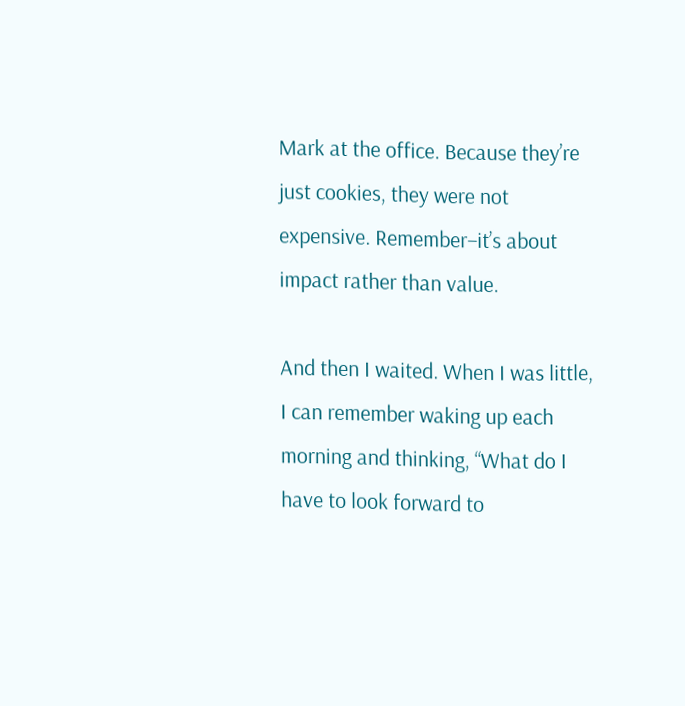Mark at the office. Because they’re just cookies, they were not expensive. Remember–it’s about impact rather than value.

And then I waited. When I was little, I can remember waking up each morning and thinking, “What do I have to look forward to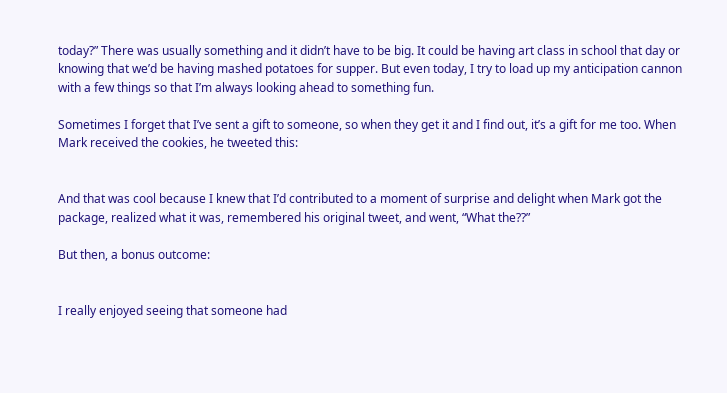today?” There was usually something and it didn’t have to be big. It could be having art class in school that day or knowing that we’d be having mashed potatoes for supper. But even today, I try to load up my anticipation cannon with a few things so that I’m always looking ahead to something fun.

Sometimes I forget that I’ve sent a gift to someone, so when they get it and I find out, it’s a gift for me too. When Mark received the cookies, he tweeted this:


And that was cool because I knew that I’d contributed to a moment of surprise and delight when Mark got the package, realized what it was, remembered his original tweet, and went, “What the??”

But then, a bonus outcome:


I really enjoyed seeing that someone had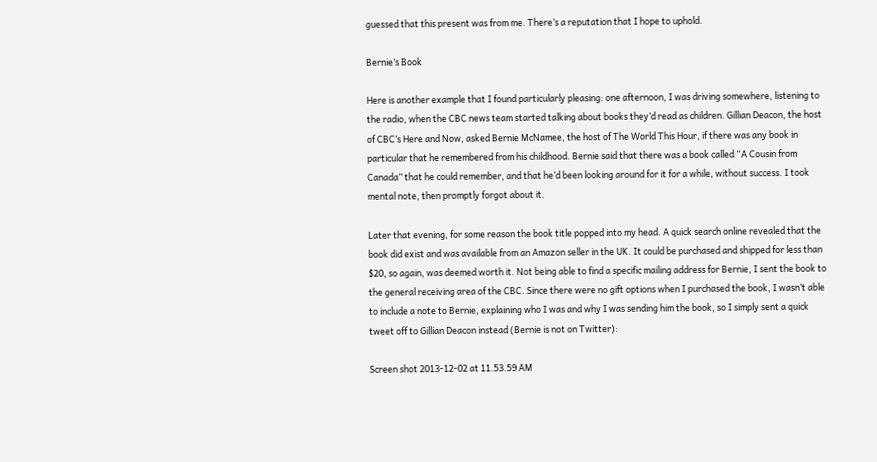guessed that this present was from me. There’s a reputation that I hope to uphold.

Bernie’s Book

Here is another example that I found particularly pleasing: one afternoon, I was driving somewhere, listening to the radio, when the CBC news team started talking about books they’d read as children. Gillian Deacon, the host of CBC’s Here and Now, asked Bernie McNamee, the host of The World This Hour, if there was any book in particular that he remembered from his childhood. Bernie said that there was a book called “A Cousin from Canada” that he could remember, and that he’d been looking around for it for a while, without success. I took mental note, then promptly forgot about it.

Later that evening, for some reason the book title popped into my head. A quick search online revealed that the book did exist and was available from an Amazon seller in the UK. It could be purchased and shipped for less than $20, so again, was deemed worth it. Not being able to find a specific mailing address for Bernie, I sent the book to the general receiving area of the CBC. Since there were no gift options when I purchased the book, I wasn’t able to include a note to Bernie, explaining who I was and why I was sending him the book, so I simply sent a quick tweet off to Gillian Deacon instead (Bernie is not on Twitter):

Screen shot 2013-12-02 at 11.53.59 AM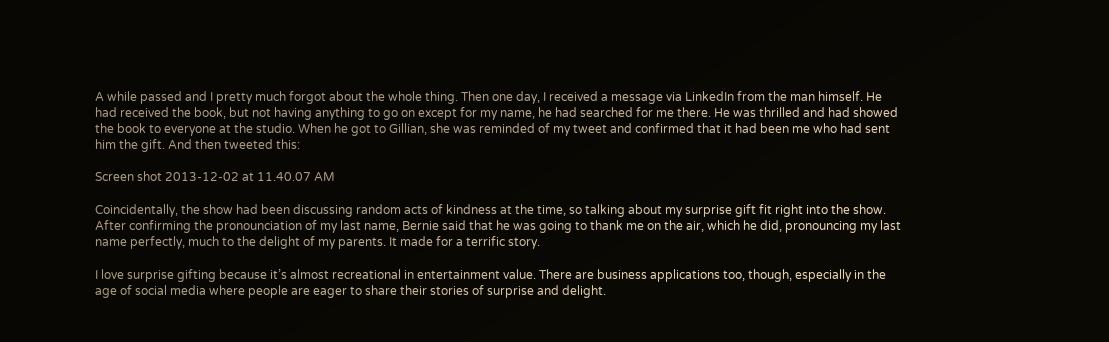A while passed and I pretty much forgot about the whole thing. Then one day, I received a message via LinkedIn from the man himself. He had received the book, but not having anything to go on except for my name, he had searched for me there. He was thrilled and had showed the book to everyone at the studio. When he got to Gillian, she was reminded of my tweet and confirmed that it had been me who had sent him the gift. And then tweeted this:

Screen shot 2013-12-02 at 11.40.07 AM

Coincidentally, the show had been discussing random acts of kindness at the time, so talking about my surprise gift fit right into the show. After confirming the pronounciation of my last name, Bernie said that he was going to thank me on the air, which he did, pronouncing my last name perfectly, much to the delight of my parents. It made for a terrific story.

I love surprise gifting because it’s almost recreational in entertainment value. There are business applications too, though, especially in the age of social media where people are eager to share their stories of surprise and delight.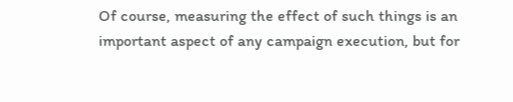Of course, measuring the effect of such things is an important aspect of any campaign execution, but for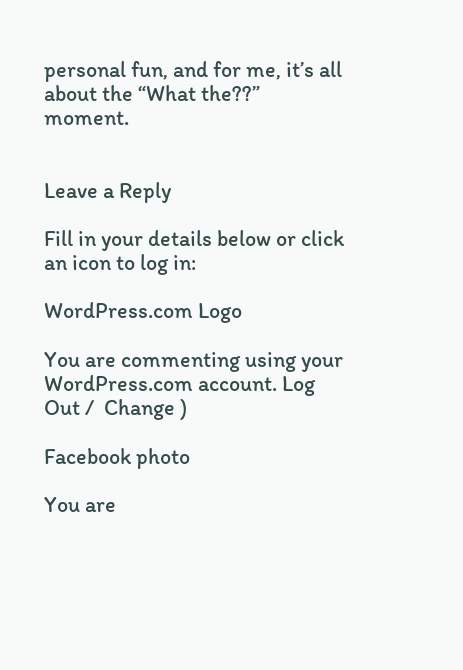personal fun, and for me, it’s all about the “What the??” moment.


Leave a Reply

Fill in your details below or click an icon to log in:

WordPress.com Logo

You are commenting using your WordPress.com account. Log Out /  Change )

Facebook photo

You are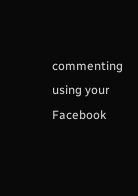commenting using your Facebook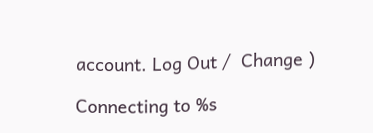account. Log Out /  Change )

Connecting to %s